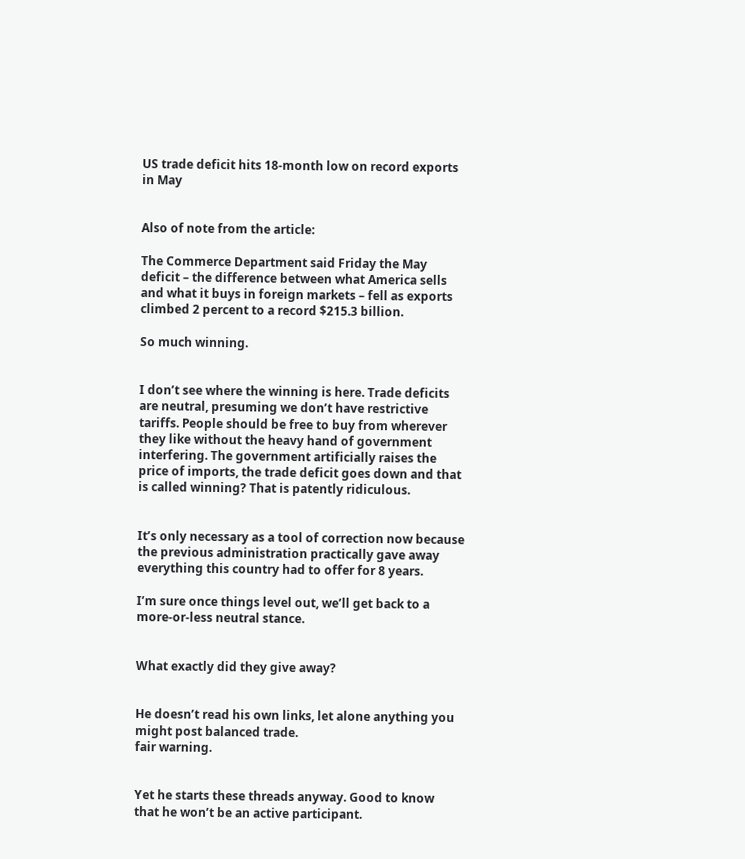US trade deficit hits 18-month low on record exports in May


Also of note from the article:

The Commerce Department said Friday the May deficit – the difference between what America sells and what it buys in foreign markets – fell as exports climbed 2 percent to a record $215.3 billion.

So much winning.


I don’t see where the winning is here. Trade deficits are neutral, presuming we don’t have restrictive tariffs. People should be free to buy from wherever they like without the heavy hand of government interfering. The government artificially raises the price of imports, the trade deficit goes down and that is called winning? That is patently ridiculous.


It’s only necessary as a tool of correction now because the previous administration practically gave away everything this country had to offer for 8 years.

I’m sure once things level out, we’ll get back to a more-or-less neutral stance.


What exactly did they give away?


He doesn’t read his own links, let alone anything you might post balanced trade.
fair warning.


Yet he starts these threads anyway. Good to know that he won’t be an active participant.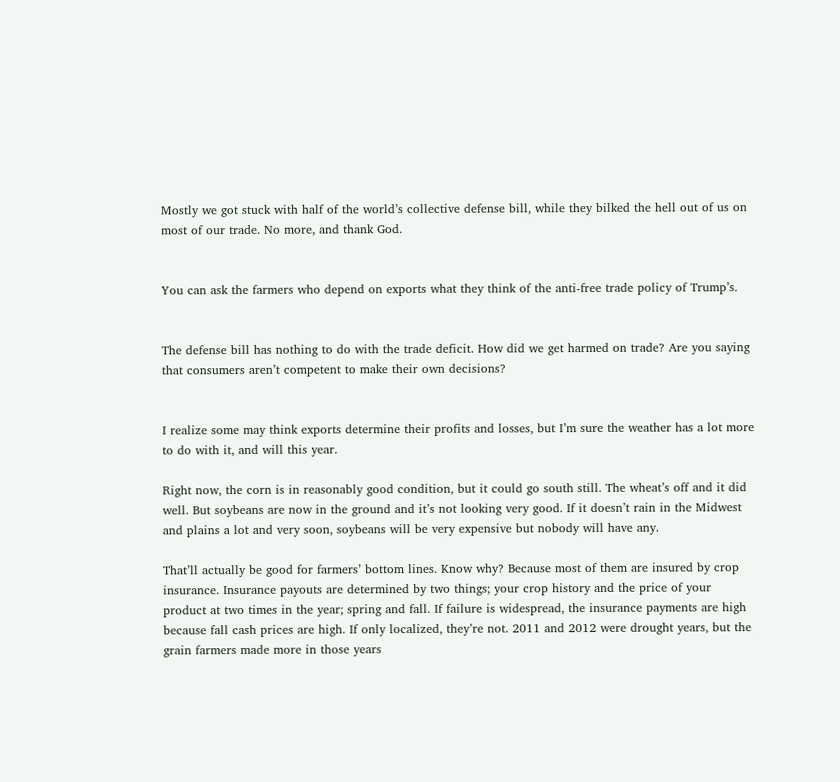Mostly we got stuck with half of the world’s collective defense bill, while they bilked the hell out of us on most of our trade. No more, and thank God.


You can ask the farmers who depend on exports what they think of the anti-free trade policy of Trump’s.


The defense bill has nothing to do with the trade deficit. How did we get harmed on trade? Are you saying that consumers aren’t competent to make their own decisions?


I realize some may think exports determine their profits and losses, but I’m sure the weather has a lot more to do with it, and will this year.

Right now, the corn is in reasonably good condition, but it could go south still. The wheat’s off and it did well. But soybeans are now in the ground and it’s not looking very good. If it doesn’t rain in the Midwest and plains a lot and very soon, soybeans will be very expensive but nobody will have any.

That’ll actually be good for farmers’ bottom lines. Know why? Because most of them are insured by crop insurance. Insurance payouts are determined by two things; your crop history and the price of your product at two times in the year; spring and fall. If failure is widespread, the insurance payments are high because fall cash prices are high. If only localized, they’re not. 2011 and 2012 were drought years, but the grain farmers made more in those years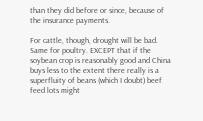than they did before or since, because of the insurance payments.

For cattle, though, drought will be bad. Same for poultry. EXCEPT that if the soybean crop is reasonably good and China buys less to the extent there really is a superfluity of beans (which I doubt) beef feed lots might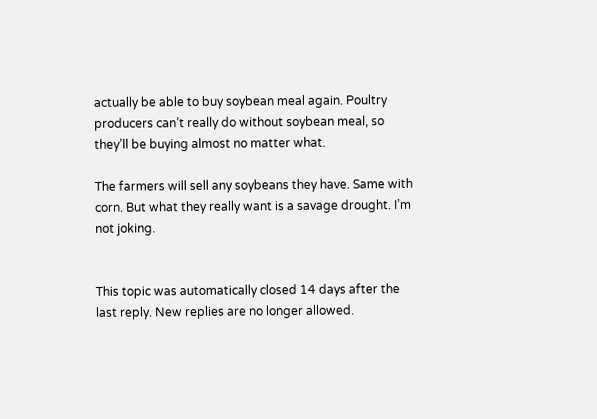actually be able to buy soybean meal again. Poultry producers can’t really do without soybean meal, so they’ll be buying almost no matter what.

The farmers will sell any soybeans they have. Same with corn. But what they really want is a savage drought. I’m not joking.


This topic was automatically closed 14 days after the last reply. New replies are no longer allowed.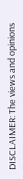DISCLAIMER: The views and opinions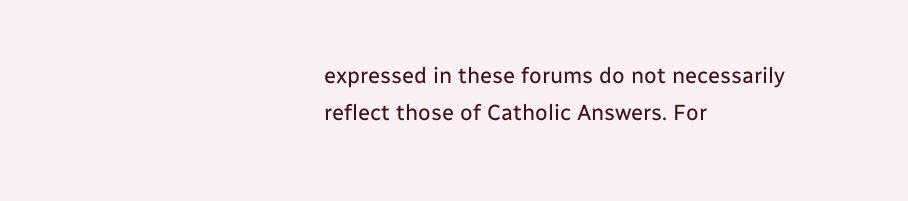expressed in these forums do not necessarily reflect those of Catholic Answers. For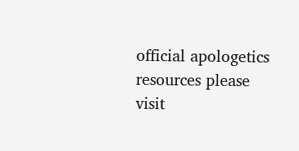official apologetics resources please visit